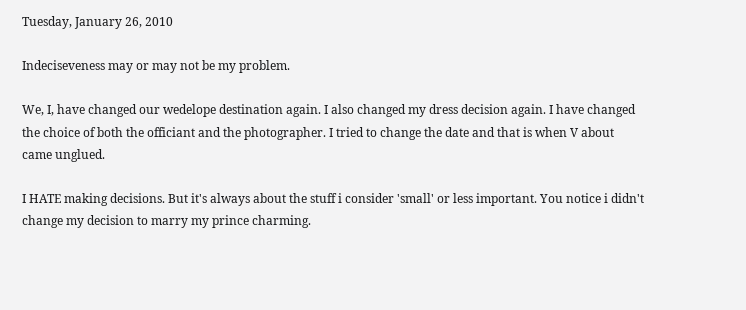Tuesday, January 26, 2010

Indeciseveness may or may not be my problem.

We, I, have changed our wedelope destination again. I also changed my dress decision again. I have changed the choice of both the officiant and the photographer. I tried to change the date and that is when V about came unglued.

I HATE making decisions. But it's always about the stuff i consider 'small' or less important. You notice i didn't change my decision to marry my prince charming.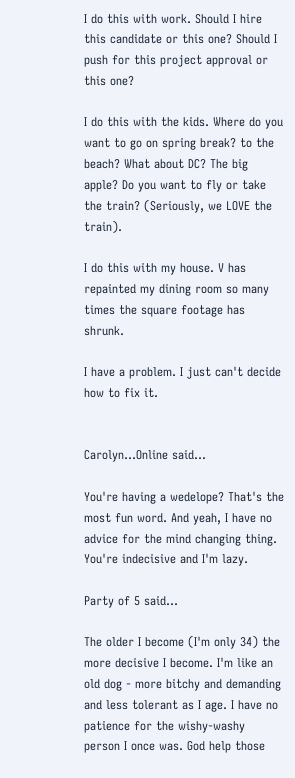I do this with work. Should I hire this candidate or this one? Should I push for this project approval or this one?

I do this with the kids. Where do you want to go on spring break? to the beach? What about DC? The big apple? Do you want to fly or take the train? (Seriously, we LOVE the train).

I do this with my house. V has repainted my dining room so many times the square footage has shrunk.

I have a problem. I just can't decide how to fix it.


Carolyn...Online said...

You're having a wedelope? That's the most fun word. And yeah, I have no advice for the mind changing thing. You're indecisive and I'm lazy.

Party of 5 said...

The older I become (I'm only 34) the more decisive I become. I'm like an old dog - more bitchy and demanding and less tolerant as I age. I have no patience for the wishy-washy person I once was. God help those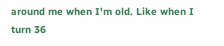around me when I'm old. Like when I turn 36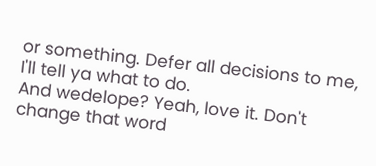or something. Defer all decisions to me, I'll tell ya what to do.
And wedelope? Yeah, love it. Don't change that word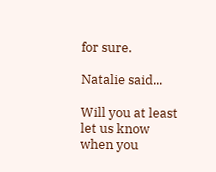for sure.

Natalie said...

Will you at least let us know when you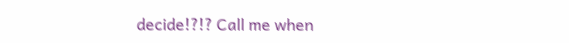decide!?!? Call me when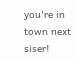you're in town next siser!